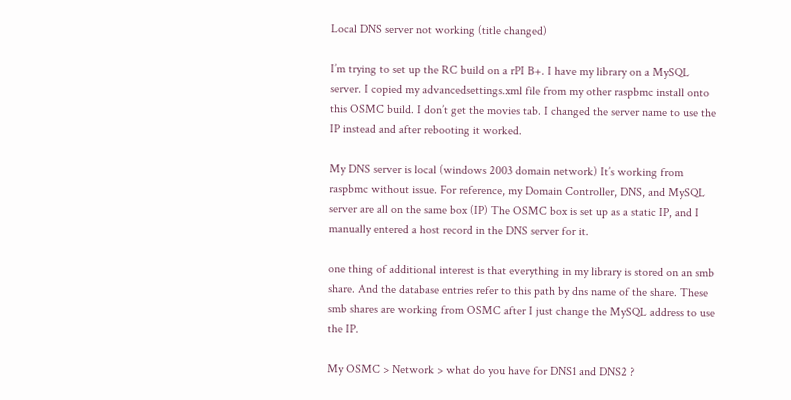Local DNS server not working (title changed)

I’m trying to set up the RC build on a rPI B+. I have my library on a MySQL server. I copied my advancedsettings.xml file from my other raspbmc install onto this OSMC build. I don’t get the movies tab. I changed the server name to use the IP instead and after rebooting it worked.

My DNS server is local (windows 2003 domain network) It’s working from raspbmc without issue. For reference, my Domain Controller, DNS, and MySQL server are all on the same box (IP) The OSMC box is set up as a static IP, and I manually entered a host record in the DNS server for it.

one thing of additional interest is that everything in my library is stored on an smb share. And the database entries refer to this path by dns name of the share. These smb shares are working from OSMC after I just change the MySQL address to use the IP.

My OSMC > Network > what do you have for DNS1 and DNS2 ?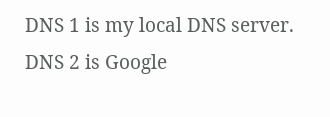DNS 1 is my local DNS server. DNS 2 is Google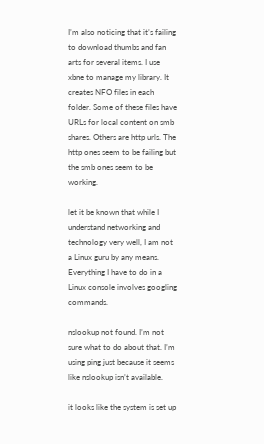I’m also noticing that it’s failing to download thumbs and fan arts for several items. I use xbne to manage my library. It creates NFO files in each folder. Some of these files have URLs for local content on smb shares. Others are http urls. The http ones seem to be failing but the smb ones seem to be working.

let it be known that while I understand networking and technology very well, I am not a Linux guru by any means. Everything I have to do in a Linux console involves googling commands.

nslookup not found. I’m not sure what to do about that. I’m using ping just because it seems like nslookup isn’t available.

it looks like the system is set up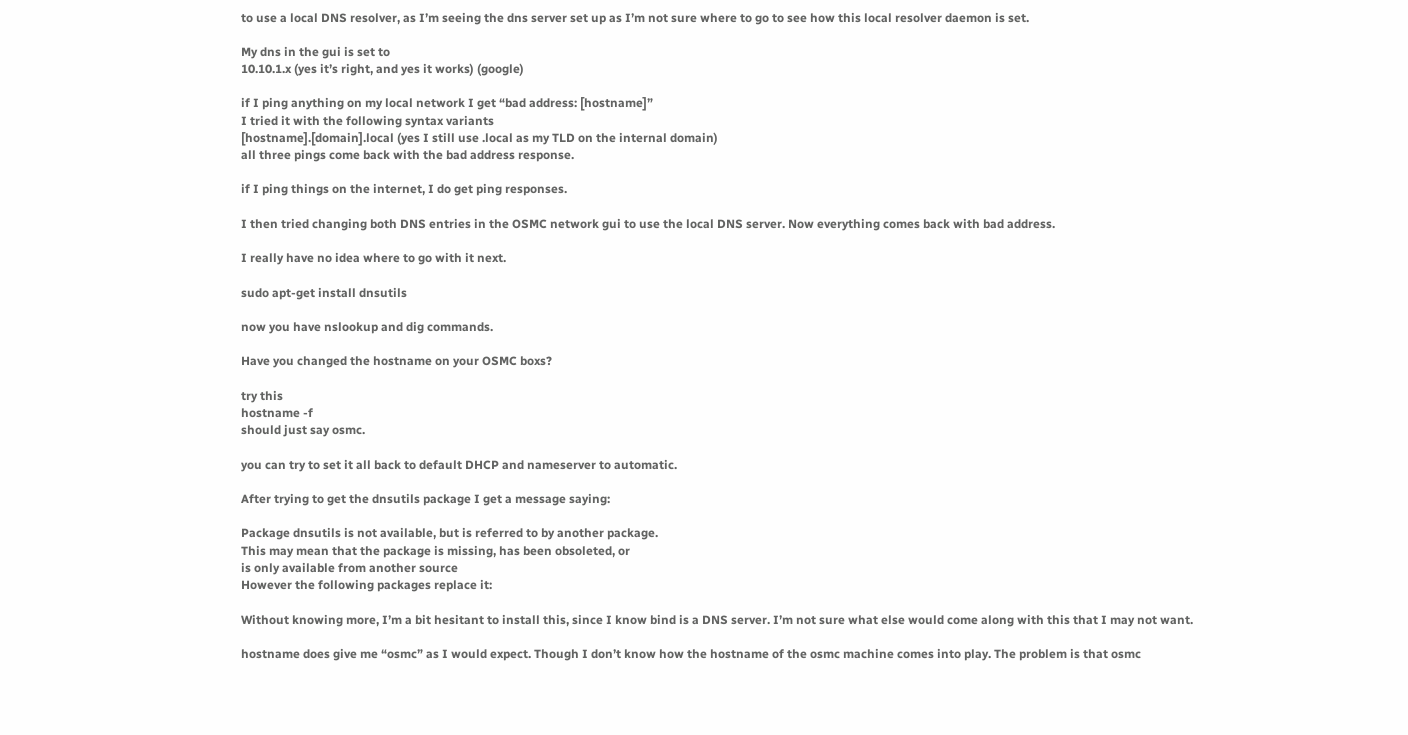to use a local DNS resolver, as I’m seeing the dns server set up as I’m not sure where to go to see how this local resolver daemon is set.

My dns in the gui is set to
10.10.1.x (yes it’s right, and yes it works) (google)

if I ping anything on my local network I get “bad address: [hostname]”
I tried it with the following syntax variants
[hostname].[domain].local (yes I still use .local as my TLD on the internal domain)
all three pings come back with the bad address response.

if I ping things on the internet, I do get ping responses.

I then tried changing both DNS entries in the OSMC network gui to use the local DNS server. Now everything comes back with bad address.

I really have no idea where to go with it next.

sudo apt-get install dnsutils

now you have nslookup and dig commands.

Have you changed the hostname on your OSMC boxs?

try this
hostname -f
should just say osmc.

you can try to set it all back to default DHCP and nameserver to automatic.

After trying to get the dnsutils package I get a message saying:

Package dnsutils is not available, but is referred to by another package.
This may mean that the package is missing, has been obsoleted, or
is only available from another source
However the following packages replace it:

Without knowing more, I’m a bit hesitant to install this, since I know bind is a DNS server. I’m not sure what else would come along with this that I may not want.

hostname does give me “osmc” as I would expect. Though I don’t know how the hostname of the osmc machine comes into play. The problem is that osmc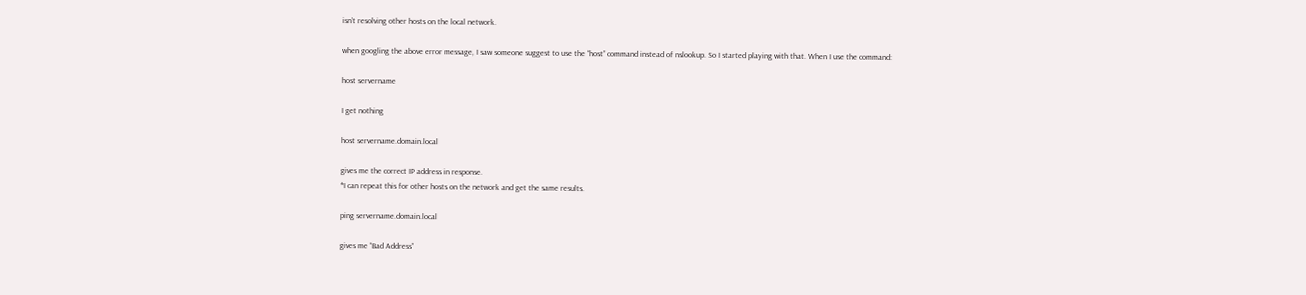isn’t resolving other hosts on the local network.

when googling the above error message, I saw someone suggest to use the “host” command instead of nslookup. So I started playing with that. When I use the command:

host servername

I get nothing

host servername.domain.local

gives me the correct IP address in response.
*I can repeat this for other hosts on the network and get the same results.

ping servername.domain.local

gives me “Bad Address”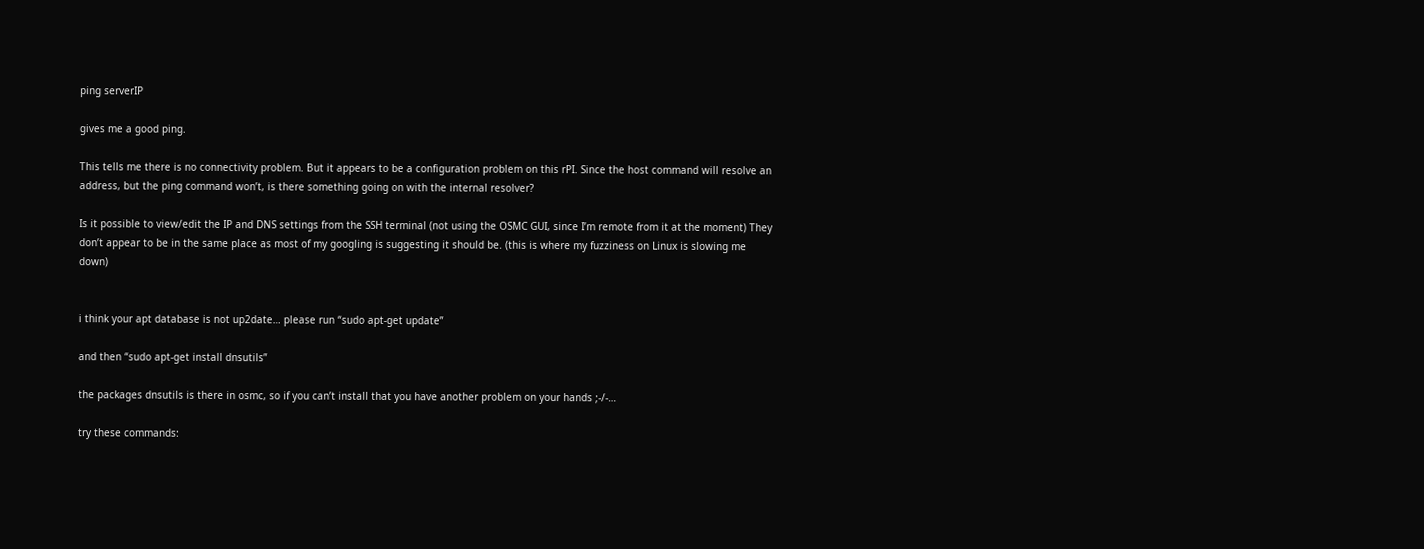ping serverIP

gives me a good ping.

This tells me there is no connectivity problem. But it appears to be a configuration problem on this rPI. Since the host command will resolve an address, but the ping command won’t, is there something going on with the internal resolver?

Is it possible to view/edit the IP and DNS settings from the SSH terminal (not using the OSMC GUI, since I’m remote from it at the moment) They don’t appear to be in the same place as most of my googling is suggesting it should be. (this is where my fuzziness on Linux is slowing me down)


i think your apt database is not up2date… please run “sudo apt-get update”

and then “sudo apt-get install dnsutils”

the packages dnsutils is there in osmc, so if you can’t install that you have another problem on your hands ;-/-…

try these commands: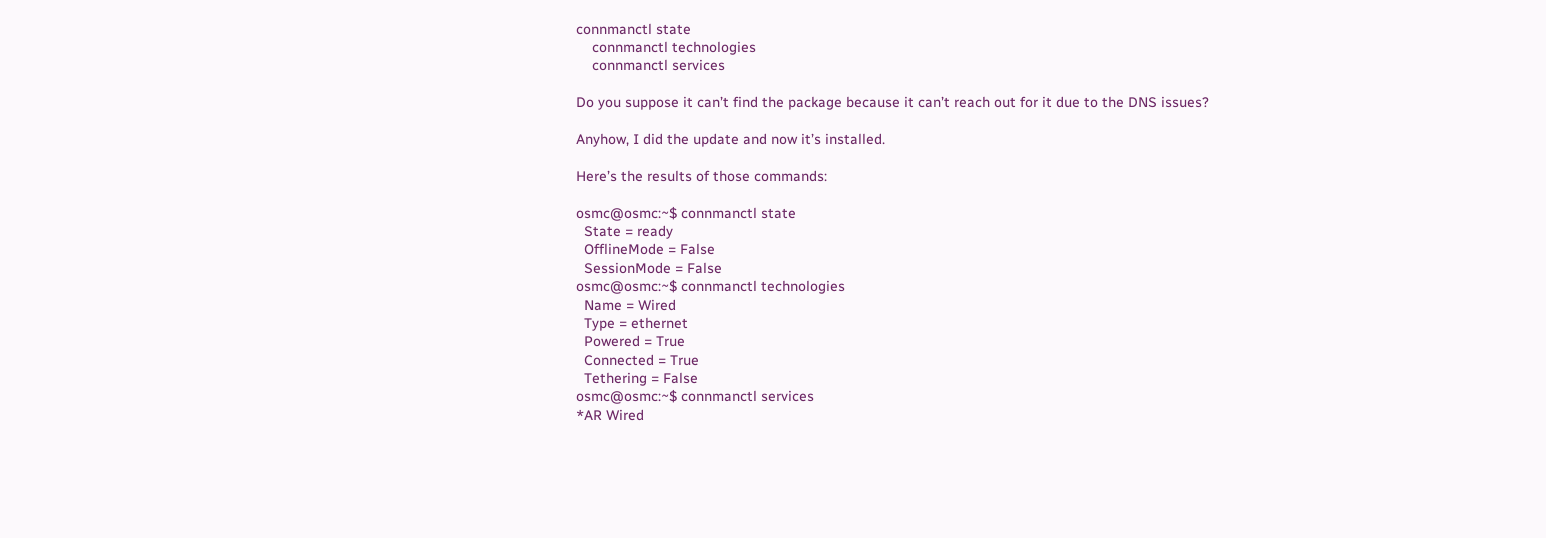connmanctl state
    connmanctl technologies
    connmanctl services

Do you suppose it can’t find the package because it can’t reach out for it due to the DNS issues?

Anyhow, I did the update and now it’s installed.

Here’s the results of those commands:

osmc@osmc:~$ connmanctl state
  State = ready
  OfflineMode = False
  SessionMode = False
osmc@osmc:~$ connmanctl technologies
  Name = Wired
  Type = ethernet
  Powered = True
  Connected = True
  Tethering = False
osmc@osmc:~$ connmanctl services
*AR Wired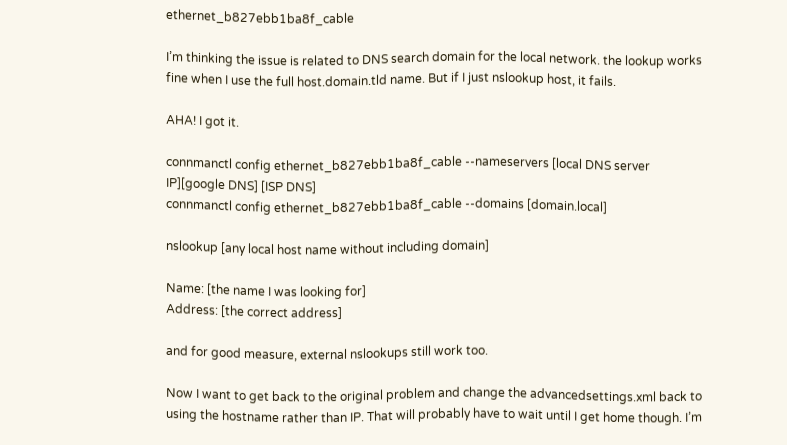ethernet_b827ebb1ba8f_cable

I’m thinking the issue is related to DNS search domain for the local network. the lookup works fine when I use the full host.domain.tld name. But if I just nslookup host, it fails.

AHA! I got it.

connmanctl config ethernet_b827ebb1ba8f_cable --nameservers [local DNS server IP][google DNS] [ISP DNS]
connmanctl config ethernet_b827ebb1ba8f_cable --domains [domain.local]

nslookup [any local host name without including domain]

Name: [the name I was looking for]
Address: [the correct address]

and for good measure, external nslookups still work too.

Now I want to get back to the original problem and change the advancedsettings.xml back to using the hostname rather than IP. That will probably have to wait until I get home though. I’m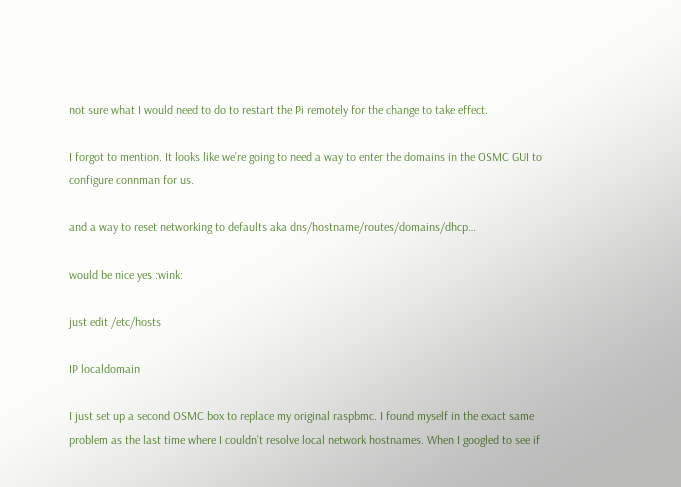not sure what I would need to do to restart the Pi remotely for the change to take effect.

I forgot to mention. It looks like we’re going to need a way to enter the domains in the OSMC GUI to configure connman for us.

and a way to reset networking to defaults aka dns/hostname/routes/domains/dhcp…

would be nice yes :wink:

just edit /etc/hosts

IP localdomain

I just set up a second OSMC box to replace my original raspbmc. I found myself in the exact same problem as the last time where I couldn’t resolve local network hostnames. When I googled to see if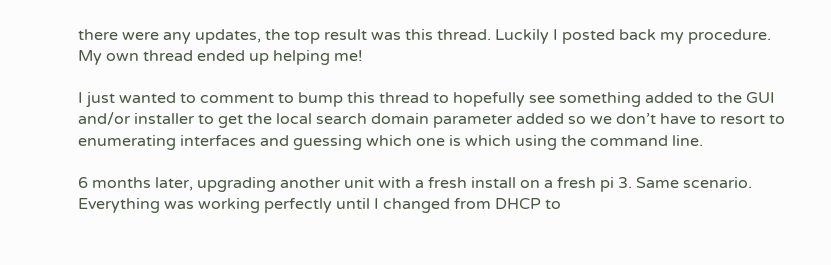there were any updates, the top result was this thread. Luckily I posted back my procedure. My own thread ended up helping me!

I just wanted to comment to bump this thread to hopefully see something added to the GUI and/or installer to get the local search domain parameter added so we don’t have to resort to enumerating interfaces and guessing which one is which using the command line.

6 months later, upgrading another unit with a fresh install on a fresh pi 3. Same scenario. Everything was working perfectly until I changed from DHCP to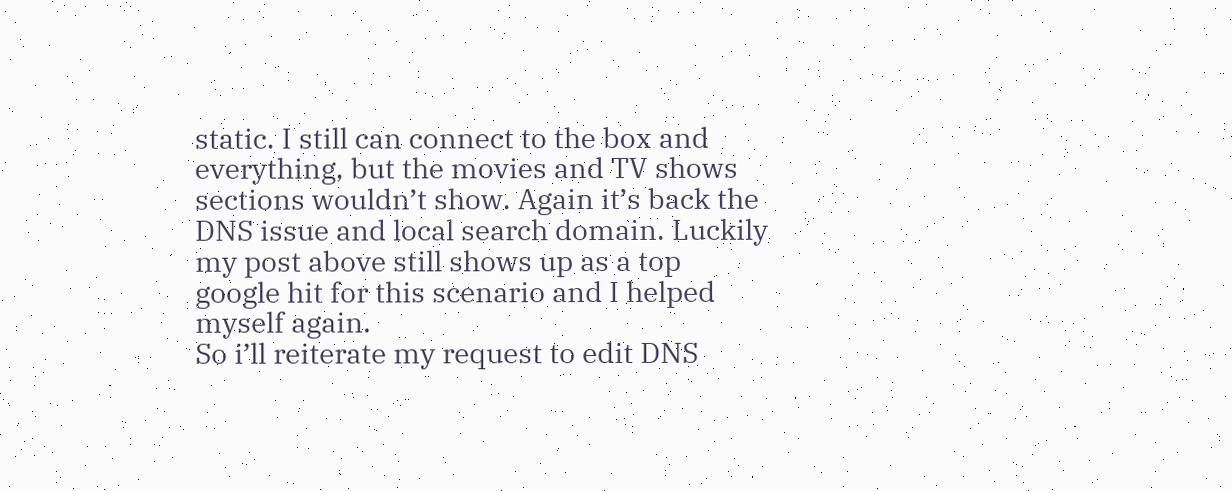static. I still can connect to the box and everything, but the movies and TV shows sections wouldn’t show. Again it’s back the DNS issue and local search domain. Luckily my post above still shows up as a top google hit for this scenario and I helped myself again.
So i’ll reiterate my request to edit DNS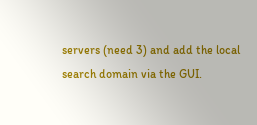servers (need 3) and add the local search domain via the GUI.